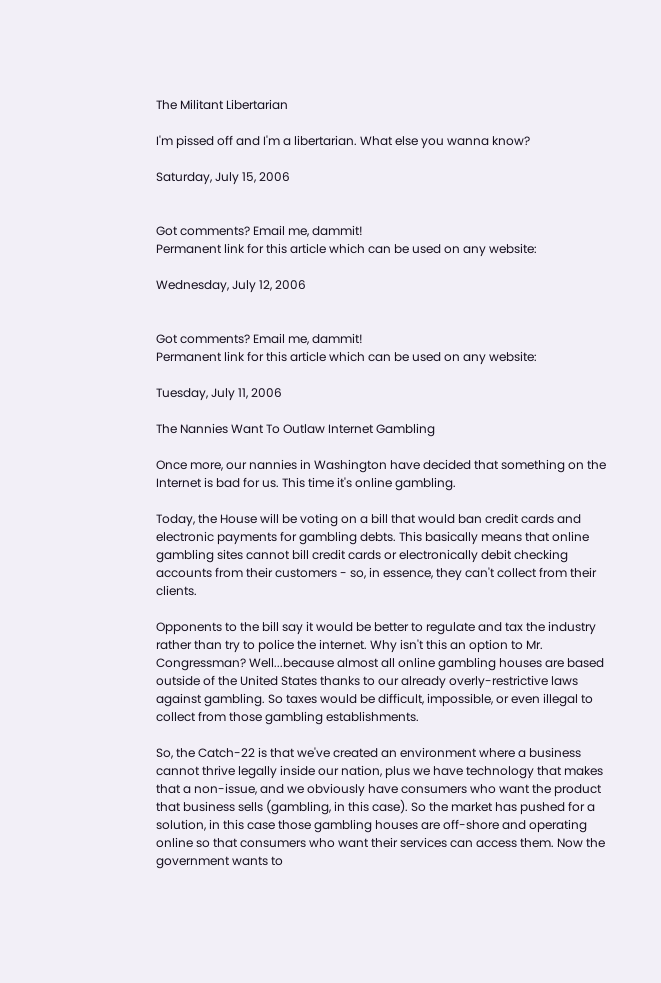The Militant Libertarian

I'm pissed off and I'm a libertarian. What else you wanna know?

Saturday, July 15, 2006


Got comments? Email me, dammit!
Permanent link for this article which can be used on any website:

Wednesday, July 12, 2006


Got comments? Email me, dammit!
Permanent link for this article which can be used on any website:

Tuesday, July 11, 2006

The Nannies Want To Outlaw Internet Gambling

Once more, our nannies in Washington have decided that something on the Internet is bad for us. This time it's online gambling.

Today, the House will be voting on a bill that would ban credit cards and electronic payments for gambling debts. This basically means that online gambling sites cannot bill credit cards or electronically debit checking accounts from their customers - so, in essence, they can't collect from their clients.

Opponents to the bill say it would be better to regulate and tax the industry rather than try to police the internet. Why isn't this an option to Mr. Congressman? Well...because almost all online gambling houses are based outside of the United States thanks to our already overly-restrictive laws against gambling. So taxes would be difficult, impossible, or even illegal to collect from those gambling establishments.

So, the Catch-22 is that we've created an environment where a business cannot thrive legally inside our nation, plus we have technology that makes that a non-issue, and we obviously have consumers who want the product that business sells (gambling, in this case). So the market has pushed for a solution, in this case those gambling houses are off-shore and operating online so that consumers who want their services can access them. Now the government wants to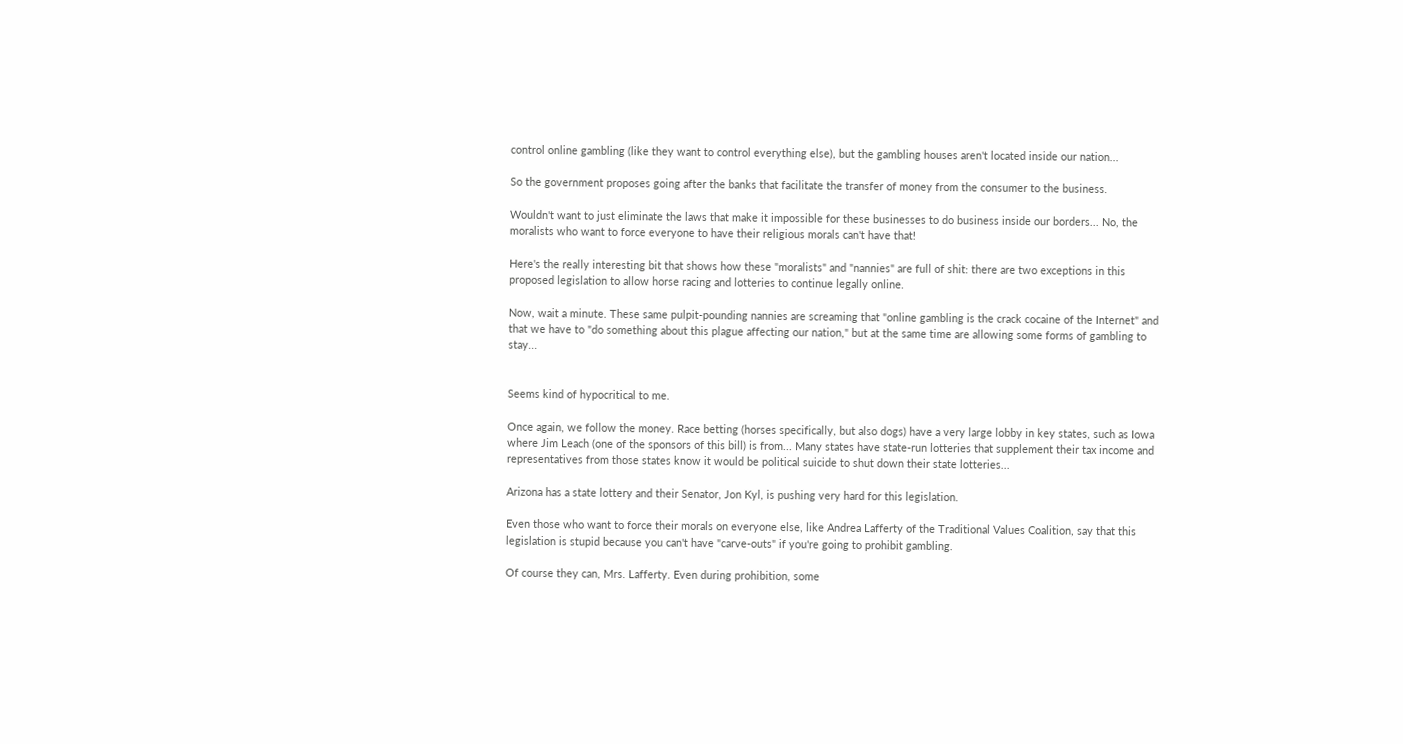control online gambling (like they want to control everything else), but the gambling houses aren't located inside our nation...

So the government proposes going after the banks that facilitate the transfer of money from the consumer to the business.

Wouldn't want to just eliminate the laws that make it impossible for these businesses to do business inside our borders... No, the moralists who want to force everyone to have their religious morals can't have that!

Here's the really interesting bit that shows how these "moralists" and "nannies" are full of shit: there are two exceptions in this proposed legislation to allow horse racing and lotteries to continue legally online.

Now, wait a minute. These same pulpit-pounding nannies are screaming that "online gambling is the crack cocaine of the Internet" and that we have to "do something about this plague affecting our nation," but at the same time are allowing some forms of gambling to stay...


Seems kind of hypocritical to me.

Once again, we follow the money. Race betting (horses specifically, but also dogs) have a very large lobby in key states, such as Iowa where Jim Leach (one of the sponsors of this bill) is from... Many states have state-run lotteries that supplement their tax income and representatives from those states know it would be political suicide to shut down their state lotteries...

Arizona has a state lottery and their Senator, Jon Kyl, is pushing very hard for this legislation.

Even those who want to force their morals on everyone else, like Andrea Lafferty of the Traditional Values Coalition, say that this legislation is stupid because you can't have "carve-outs" if you're going to prohibit gambling.

Of course they can, Mrs. Lafferty. Even during prohibition, some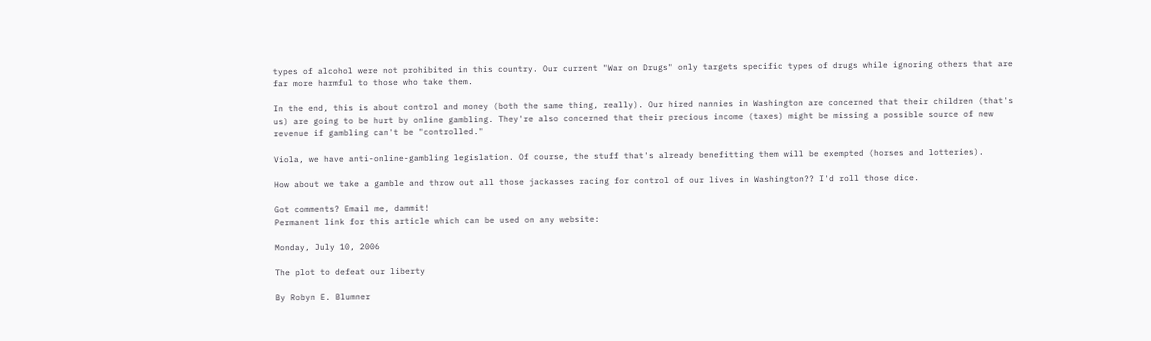types of alcohol were not prohibited in this country. Our current "War on Drugs" only targets specific types of drugs while ignoring others that are far more harmful to those who take them.

In the end, this is about control and money (both the same thing, really). Our hired nannies in Washington are concerned that their children (that's us) are going to be hurt by online gambling. They're also concerned that their precious income (taxes) might be missing a possible source of new revenue if gambling can't be "controlled."

Viola, we have anti-online-gambling legislation. Of course, the stuff that's already benefitting them will be exempted (horses and lotteries).

How about we take a gamble and throw out all those jackasses racing for control of our lives in Washington?? I'd roll those dice.

Got comments? Email me, dammit!
Permanent link for this article which can be used on any website:

Monday, July 10, 2006

The plot to defeat our liberty

By Robyn E. Blumner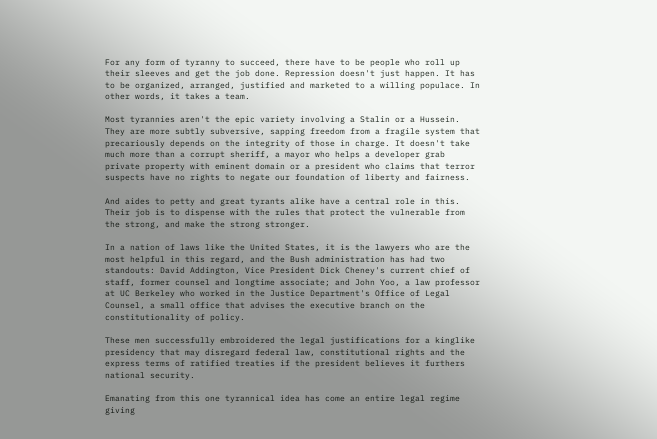For any form of tyranny to succeed, there have to be people who roll up their sleeves and get the job done. Repression doesn't just happen. It has to be organized, arranged, justified and marketed to a willing populace. In other words, it takes a team.

Most tyrannies aren't the epic variety involving a Stalin or a Hussein. They are more subtly subversive, sapping freedom from a fragile system that precariously depends on the integrity of those in charge. It doesn't take much more than a corrupt sheriff, a mayor who helps a developer grab private property with eminent domain or a president who claims that terror suspects have no rights to negate our foundation of liberty and fairness.

And aides to petty and great tyrants alike have a central role in this. Their job is to dispense with the rules that protect the vulnerable from the strong, and make the strong stronger.

In a nation of laws like the United States, it is the lawyers who are the most helpful in this regard, and the Bush administration has had two standouts: David Addington, Vice President Dick Cheney's current chief of staff, former counsel and longtime associate; and John Yoo, a law professor at UC Berkeley who worked in the Justice Department's Office of Legal Counsel, a small office that advises the executive branch on the constitutionality of policy.

These men successfully embroidered the legal justifications for a kinglike presidency that may disregard federal law, constitutional rights and the express terms of ratified treaties if the president believes it furthers national security.

Emanating from this one tyrannical idea has come an entire legal regime giving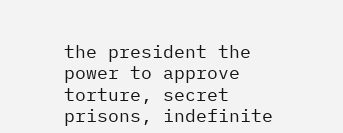the president the power to approve torture, secret prisons, indefinite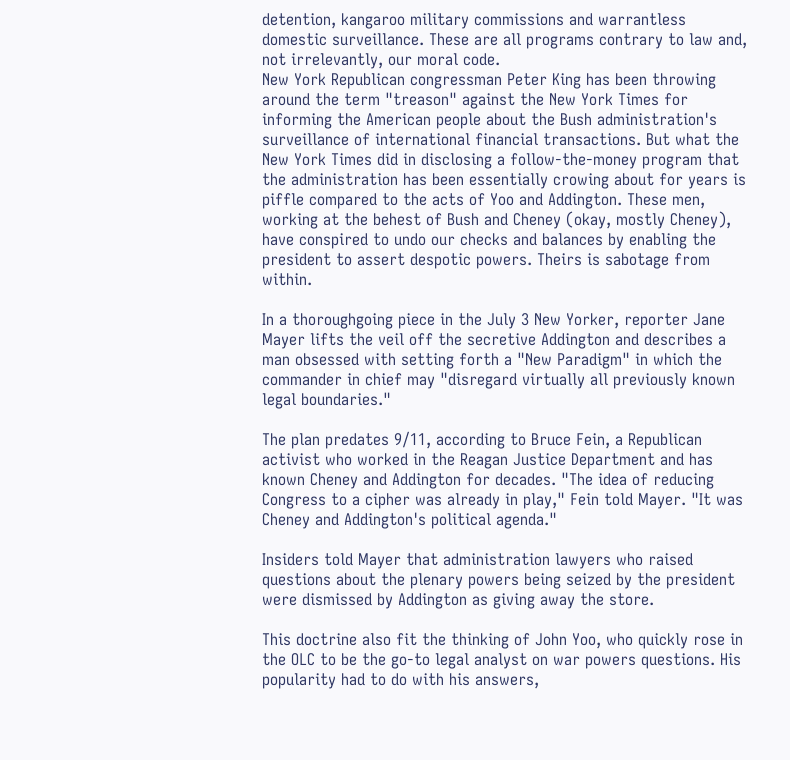detention, kangaroo military commissions and warrantless domestic surveillance. These are all programs contrary to law and, not irrelevantly, our moral code.
New York Republican congressman Peter King has been throwing around the term "treason" against the New York Times for informing the American people about the Bush administration's surveillance of international financial transactions. But what the New York Times did in disclosing a follow-the-money program that the administration has been essentially crowing about for years is piffle compared to the acts of Yoo and Addington. These men, working at the behest of Bush and Cheney (okay, mostly Cheney), have conspired to undo our checks and balances by enabling the president to assert despotic powers. Theirs is sabotage from within.

In a thoroughgoing piece in the July 3 New Yorker, reporter Jane Mayer lifts the veil off the secretive Addington and describes a man obsessed with setting forth a "New Paradigm" in which the commander in chief may "disregard virtually all previously known legal boundaries."

The plan predates 9/11, according to Bruce Fein, a Republican activist who worked in the Reagan Justice Department and has known Cheney and Addington for decades. "The idea of reducing Congress to a cipher was already in play," Fein told Mayer. "It was Cheney and Addington's political agenda."

Insiders told Mayer that administration lawyers who raised questions about the plenary powers being seized by the president were dismissed by Addington as giving away the store.

This doctrine also fit the thinking of John Yoo, who quickly rose in the OLC to be the go-to legal analyst on war powers questions. His popularity had to do with his answers,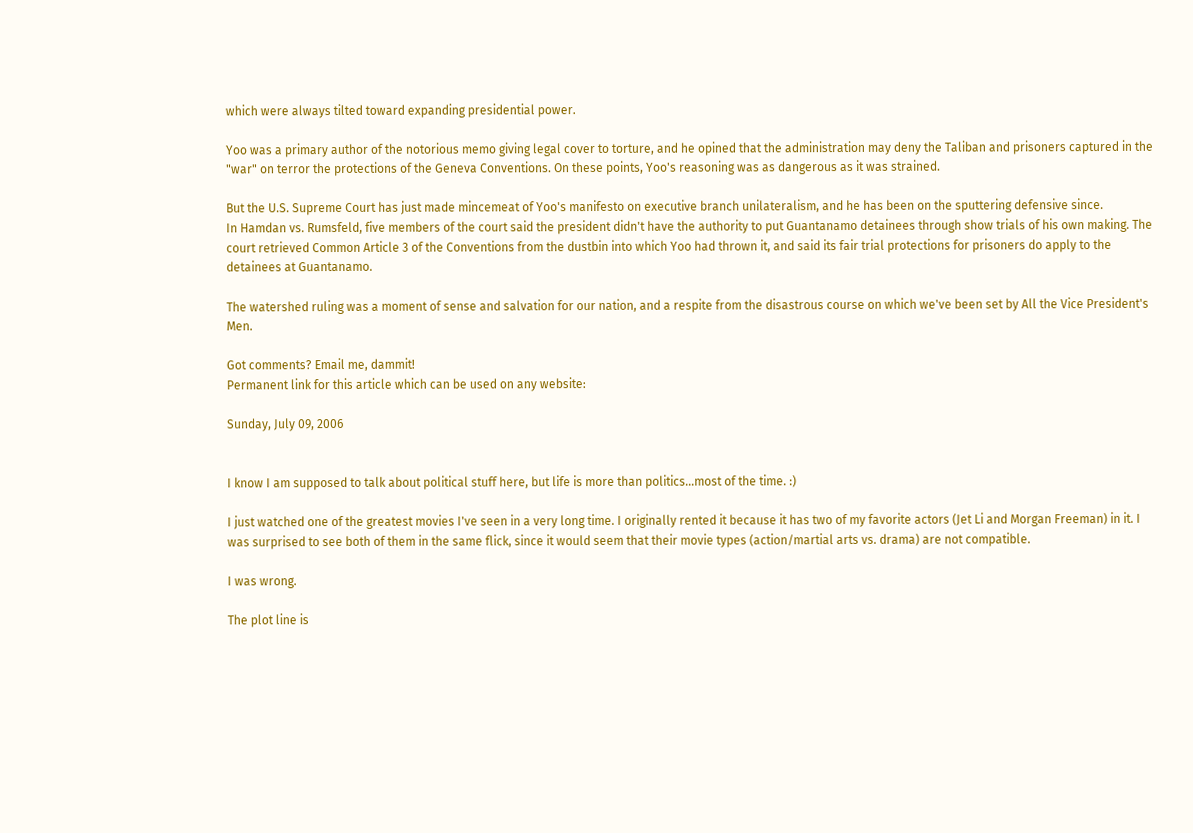which were always tilted toward expanding presidential power.

Yoo was a primary author of the notorious memo giving legal cover to torture, and he opined that the administration may deny the Taliban and prisoners captured in the "war" on terror the protections of the Geneva Conventions. On these points, Yoo's reasoning was as dangerous as it was strained.

But the U.S. Supreme Court has just made mincemeat of Yoo's manifesto on executive branch unilateralism, and he has been on the sputtering defensive since.
In Hamdan vs. Rumsfeld, five members of the court said the president didn't have the authority to put Guantanamo detainees through show trials of his own making. The court retrieved Common Article 3 of the Conventions from the dustbin into which Yoo had thrown it, and said its fair trial protections for prisoners do apply to the detainees at Guantanamo.

The watershed ruling was a moment of sense and salvation for our nation, and a respite from the disastrous course on which we've been set by All the Vice President's Men.

Got comments? Email me, dammit!
Permanent link for this article which can be used on any website:

Sunday, July 09, 2006


I know I am supposed to talk about political stuff here, but life is more than politics...most of the time. :)

I just watched one of the greatest movies I've seen in a very long time. I originally rented it because it has two of my favorite actors (Jet Li and Morgan Freeman) in it. I was surprised to see both of them in the same flick, since it would seem that their movie types (action/martial arts vs. drama) are not compatible.

I was wrong.

The plot line is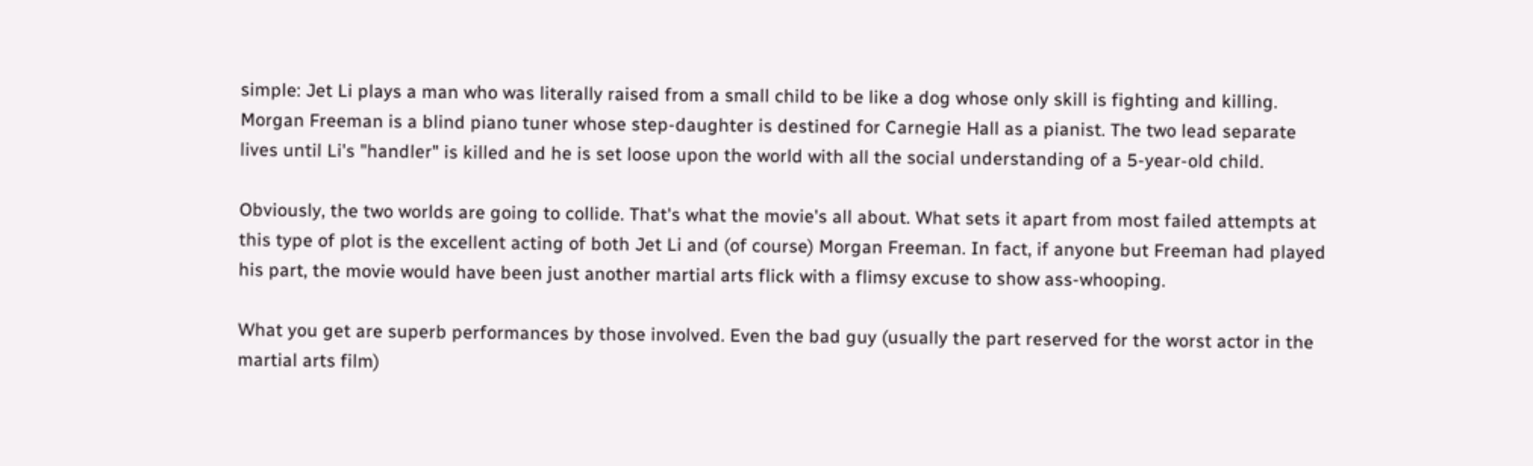simple: Jet Li plays a man who was literally raised from a small child to be like a dog whose only skill is fighting and killing. Morgan Freeman is a blind piano tuner whose step-daughter is destined for Carnegie Hall as a pianist. The two lead separate lives until Li's "handler" is killed and he is set loose upon the world with all the social understanding of a 5-year-old child.

Obviously, the two worlds are going to collide. That's what the movie's all about. What sets it apart from most failed attempts at this type of plot is the excellent acting of both Jet Li and (of course) Morgan Freeman. In fact, if anyone but Freeman had played his part, the movie would have been just another martial arts flick with a flimsy excuse to show ass-whooping.

What you get are superb performances by those involved. Even the bad guy (usually the part reserved for the worst actor in the martial arts film)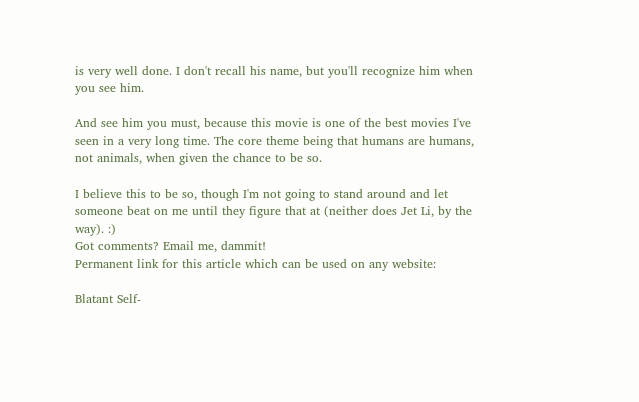is very well done. I don't recall his name, but you'll recognize him when you see him.

And see him you must, because this movie is one of the best movies I've seen in a very long time. The core theme being that humans are humans, not animals, when given the chance to be so.

I believe this to be so, though I'm not going to stand around and let someone beat on me until they figure that at (neither does Jet Li, by the way). :)
Got comments? Email me, dammit!
Permanent link for this article which can be used on any website:

Blatant Self-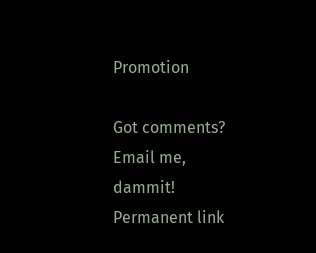Promotion

Got comments? Email me, dammit!
Permanent link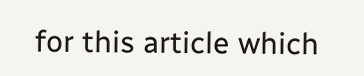for this article which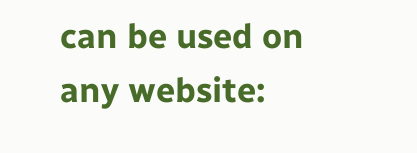can be used on any website: